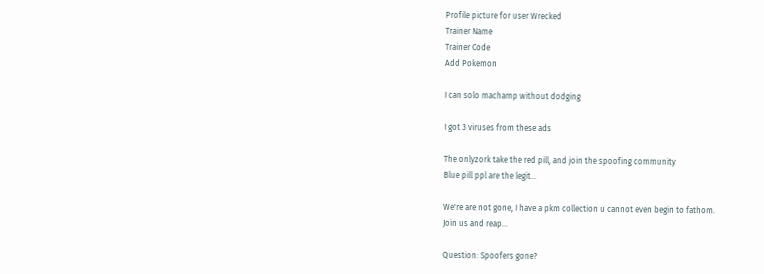Profile picture for user Wrecked
Trainer Name
Trainer Code
Add Pokemon

I can solo machamp without dodging

I got 3 viruses from these ads

The onlyzork take the red pill, and join the spoofing community
Blue pill ppl are the legit…

We're are not gone, I have a pkm collection u cannot even begin to fathom.
Join us and reap…

Question: Spoofers gone?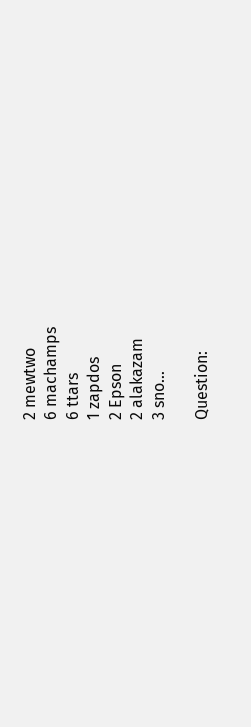2 mewtwo
6 machamps
6 ttars
1 zapdos
2 Epson
2 alakazam
3 sno…

Question: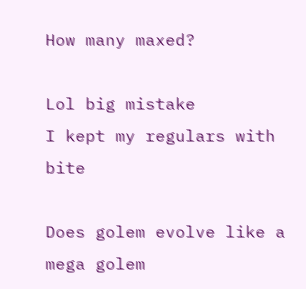How many maxed?

Lol big mistake
I kept my regulars with bite

Does golem evolve like a mega golem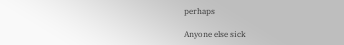perhaps

Anyone else sick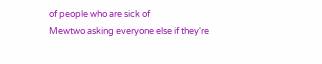of people who are sick of
Mewtwo asking everyone else if they're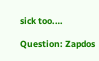sick too.…

Question: Zapdos